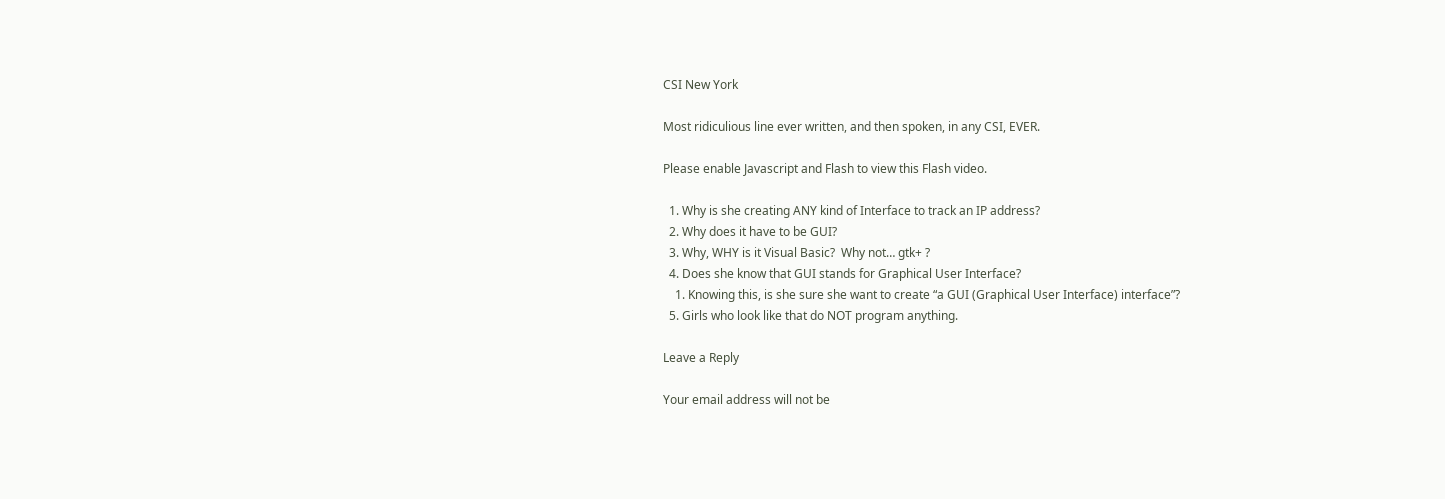CSI New York

Most ridiculious line ever written, and then spoken, in any CSI, EVER.

Please enable Javascript and Flash to view this Flash video.

  1. Why is she creating ANY kind of Interface to track an IP address?
  2. Why does it have to be GUI?
  3. Why, WHY is it Visual Basic?  Why not… gtk+ ?
  4. Does she know that GUI stands for Graphical User Interface?
    1. Knowing this, is she sure she want to create “a GUI (Graphical User Interface) interface”?
  5. Girls who look like that do NOT program anything.

Leave a Reply

Your email address will not be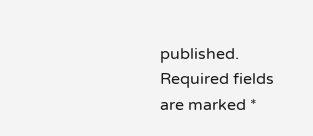published. Required fields are marked *